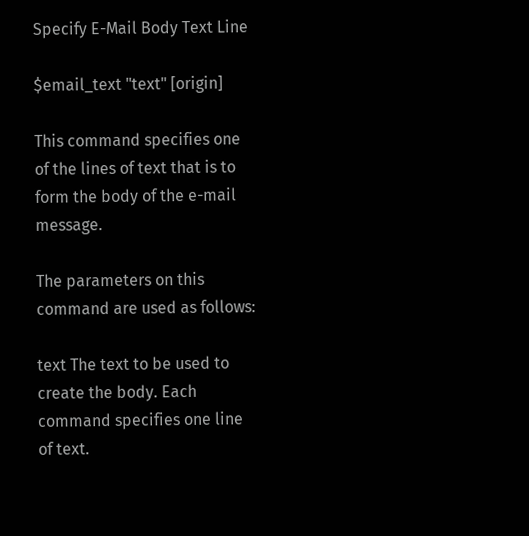Specify E-Mail Body Text Line

$email_text "text" [origin]

This command specifies one of the lines of text that is to form the body of the e-mail message.

The parameters on this command are used as follows:

text The text to be used to create the body. Each command specifies one line of text.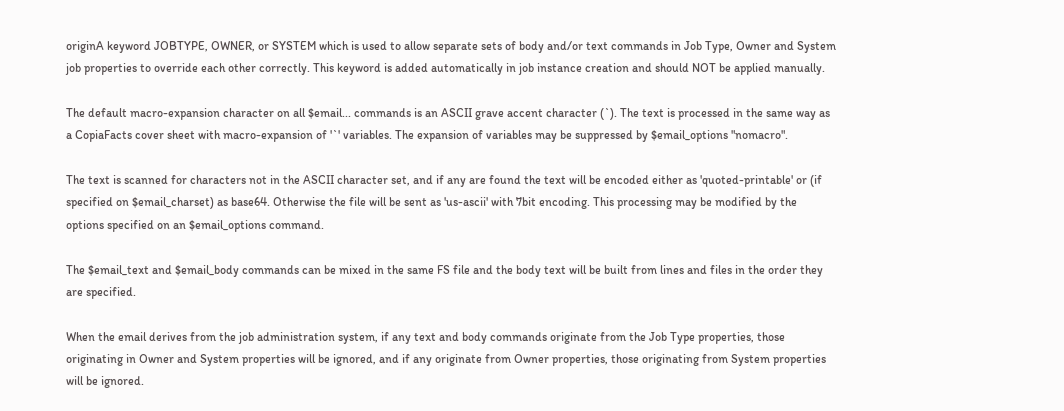originA keyword JOBTYPE, OWNER, or SYSTEM which is used to allow separate sets of body and/or text commands in Job Type, Owner and System job properties to override each other correctly. This keyword is added automatically in job instance creation and should NOT be applied manually.

The default macro-expansion character on all $email... commands is an ASCII grave accent character (`). The text is processed in the same way as a CopiaFacts cover sheet with macro-expansion of '`' variables. The expansion of variables may be suppressed by $email_options "nomacro".

The text is scanned for characters not in the ASCII character set, and if any are found the text will be encoded either as 'quoted-printable' or (if specified on $email_charset) as base64. Otherwise the file will be sent as 'us-ascii' with 7bit encoding. This processing may be modified by the options specified on an $email_options command.

The $email_text and $email_body commands can be mixed in the same FS file and the body text will be built from lines and files in the order they are specified.

When the email derives from the job administration system, if any text and body commands originate from the Job Type properties, those originating in Owner and System properties will be ignored, and if any originate from Owner properties, those originating from System properties will be ignored.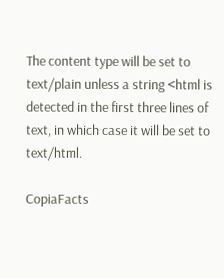The content type will be set to text/plain unless a string <html is detected in the first three lines of text, in which case it will be set to text/html.

CopiaFacts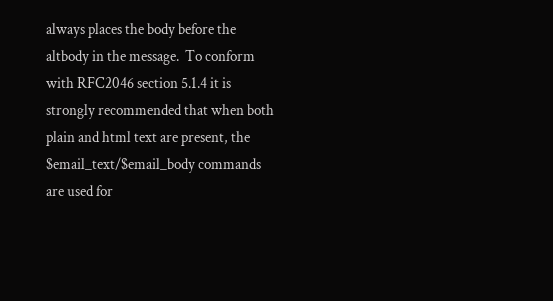always places the body before the altbody in the message.  To conform with RFC2046 section 5.1.4 it is strongly recommended that when both plain and html text are present, the $email_text/$email_body commands are used for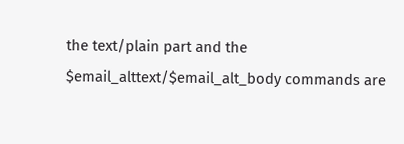the text/plain part and the $email_alttext/$email_alt_body commands are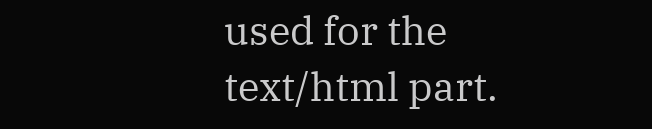used for the text/html part.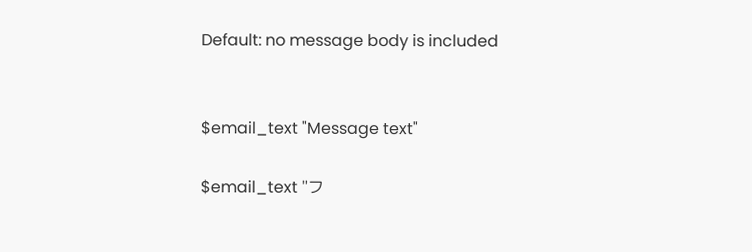Default: no message body is included


$email_text "Message text"

$email_text "フ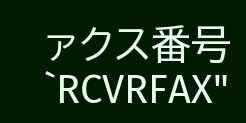ァクス番号 `RCVRFAX"